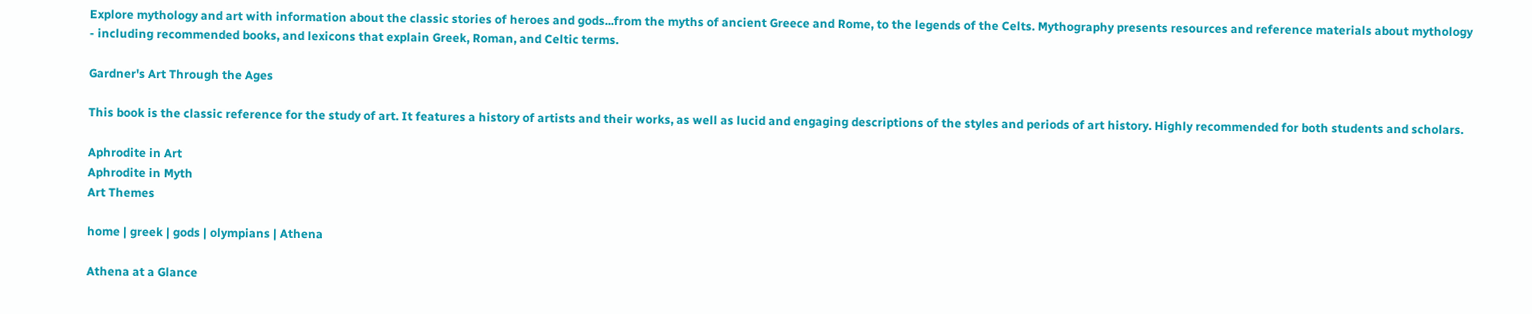Explore mythology and art with information about the classic stories of heroes and gods...from the myths of ancient Greece and Rome, to the legends of the Celts. Mythography presents resources and reference materials about mythology - including recommended books, and lexicons that explain Greek, Roman, and Celtic terms.

Gardner's Art Through the Ages

This book is the classic reference for the study of art. It features a history of artists and their works, as well as lucid and engaging descriptions of the styles and periods of art history. Highly recommended for both students and scholars.

Aphrodite in Art
Aphrodite in Myth
Art Themes

home | greek | gods | olympians | Athena

Athena at a Glance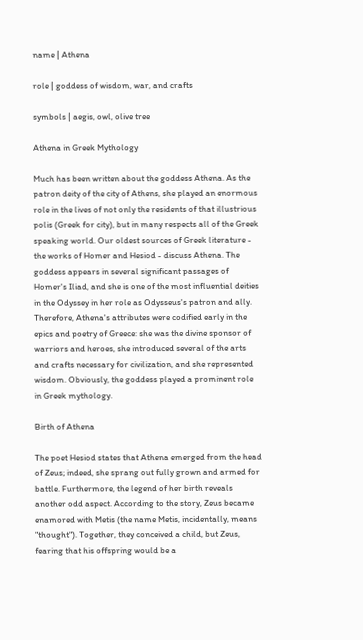name | Athena

role | goddess of wisdom, war, and crafts

symbols | aegis, owl, olive tree

Athena in Greek Mythology

Much has been written about the goddess Athena. As the patron deity of the city of Athens, she played an enormous role in the lives of not only the residents of that illustrious polis (Greek for city), but in many respects all of the Greek speaking world. Our oldest sources of Greek literature - the works of Homer and Hesiod - discuss Athena. The goddess appears in several significant passages of Homer's Iliad, and she is one of the most influential deities in the Odyssey in her role as Odysseus's patron and ally. Therefore, Athena's attributes were codified early in the epics and poetry of Greece: she was the divine sponsor of warriors and heroes, she introduced several of the arts and crafts necessary for civilization, and she represented wisdom. Obviously, the goddess played a prominent role in Greek mythology.

Birth of Athena

The poet Hesiod states that Athena emerged from the head of Zeus; indeed, she sprang out fully grown and armed for battle. Furthermore, the legend of her birth reveals another odd aspect. According to the story, Zeus became enamored with Metis (the name Metis, incidentally, means "thought"). Together, they conceived a child, but Zeus, fearing that his offspring would be a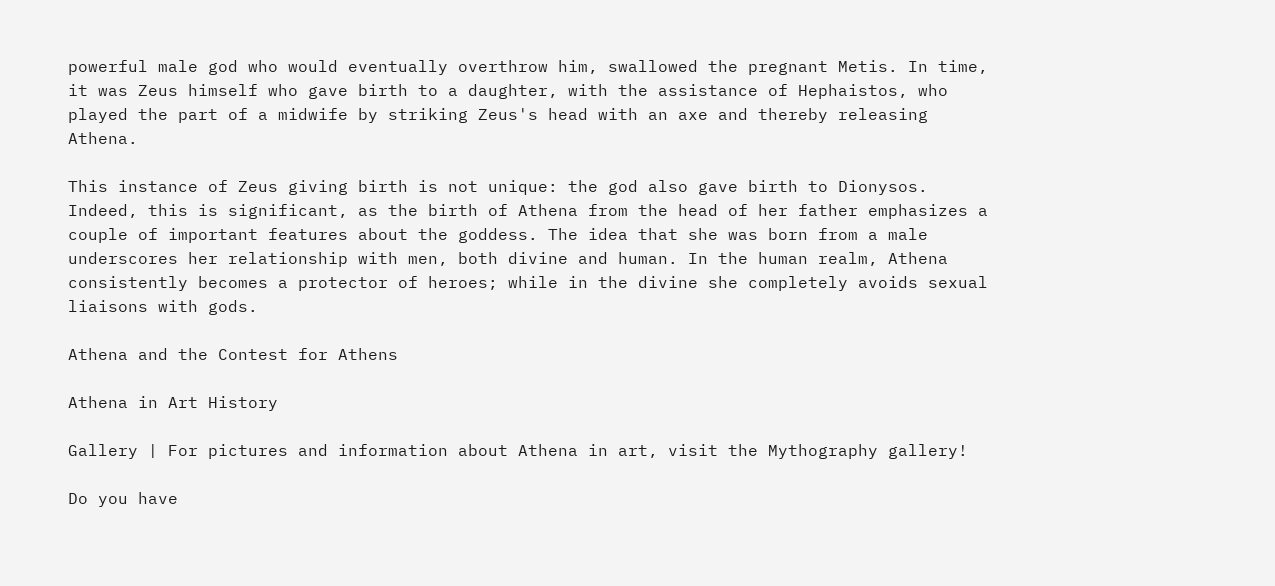powerful male god who would eventually overthrow him, swallowed the pregnant Metis. In time, it was Zeus himself who gave birth to a daughter, with the assistance of Hephaistos, who played the part of a midwife by striking Zeus's head with an axe and thereby releasing Athena.

This instance of Zeus giving birth is not unique: the god also gave birth to Dionysos. Indeed, this is significant, as the birth of Athena from the head of her father emphasizes a couple of important features about the goddess. The idea that she was born from a male underscores her relationship with men, both divine and human. In the human realm, Athena consistently becomes a protector of heroes; while in the divine she completely avoids sexual liaisons with gods.

Athena and the Contest for Athens

Athena in Art History

Gallery | For pictures and information about Athena in art, visit the Mythography gallery!

Do you have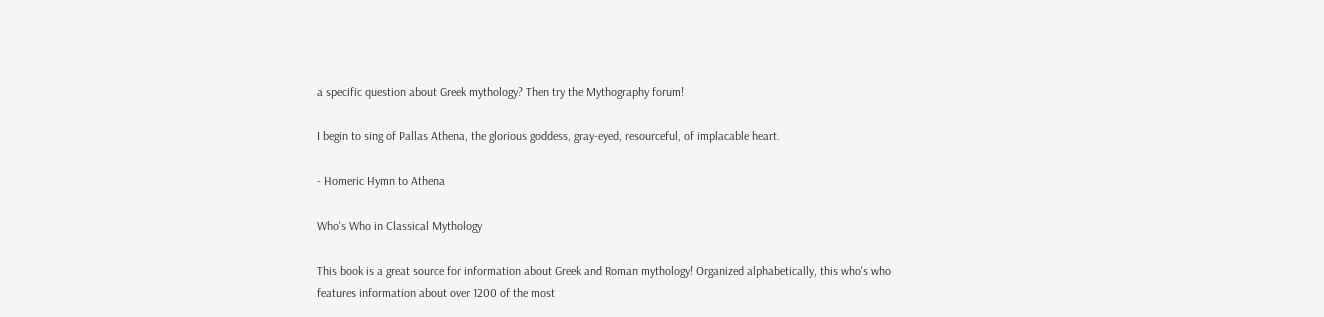a specific question about Greek mythology? Then try the Mythography forum!

I begin to sing of Pallas Athena, the glorious goddess, gray-eyed, resourceful, of implacable heart.

- Homeric Hymn to Athena

Who's Who in Classical Mythology

This book is a great source for information about Greek and Roman mythology! Organized alphabetically, this who's who features information about over 1200 of the most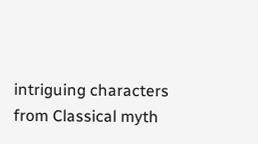intriguing characters from Classical myth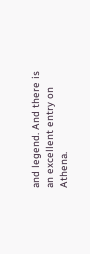and legend. And there is an excellent entry on Athena.